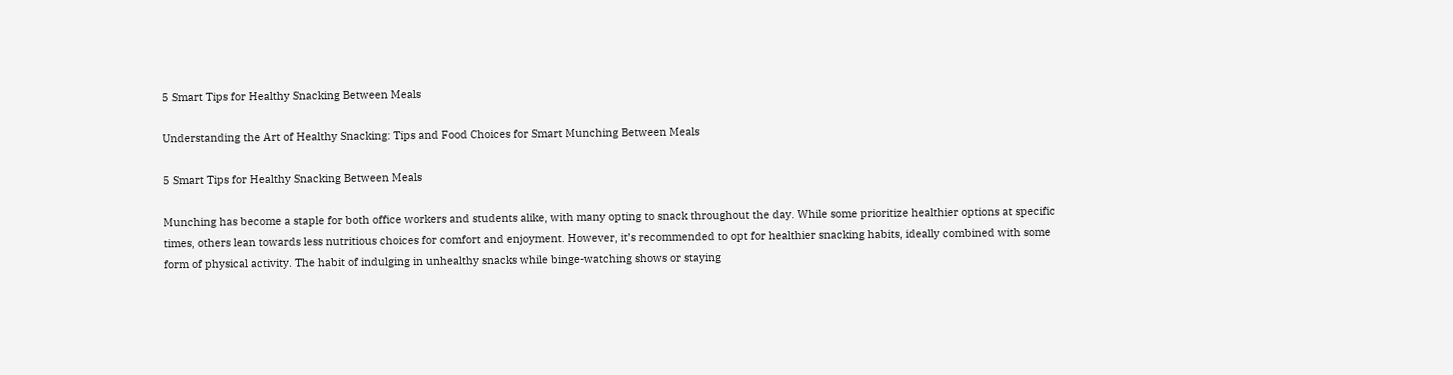5 Smart Tips for Healthy Snacking Between Meals

Understanding the Art of Healthy Snacking: Tips and Food Choices for Smart Munching Between Meals

5 Smart Tips for Healthy Snacking Between Meals

Munching has become a staple for both office workers and students alike, with many opting to snack throughout the day. While some prioritize healthier options at specific times, others lean towards less nutritious choices for comfort and enjoyment. However, it’s recommended to opt for healthier snacking habits, ideally combined with some form of physical activity. The habit of indulging in unhealthy snacks while binge-watching shows or staying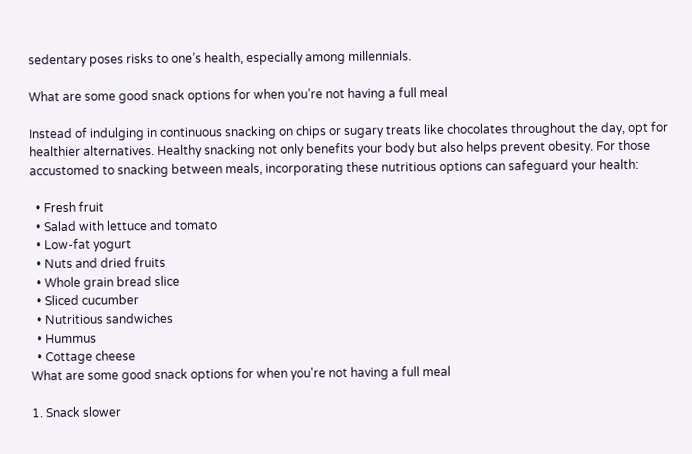sedentary poses risks to one’s health, especially among millennials.

What are some good snack options for when you’re not having a full meal

Instead of indulging in continuous snacking on chips or sugary treats like chocolates throughout the day, opt for healthier alternatives. Healthy snacking not only benefits your body but also helps prevent obesity. For those accustomed to snacking between meals, incorporating these nutritious options can safeguard your health:

  • Fresh fruit
  • Salad with lettuce and tomato
  • Low-fat yogurt
  • Nuts and dried fruits
  • Whole grain bread slice
  • Sliced cucumber
  • Nutritious sandwiches
  • Hummus
  • Cottage cheese
What are some good snack options for when you're not having a full meal

1. Snack slower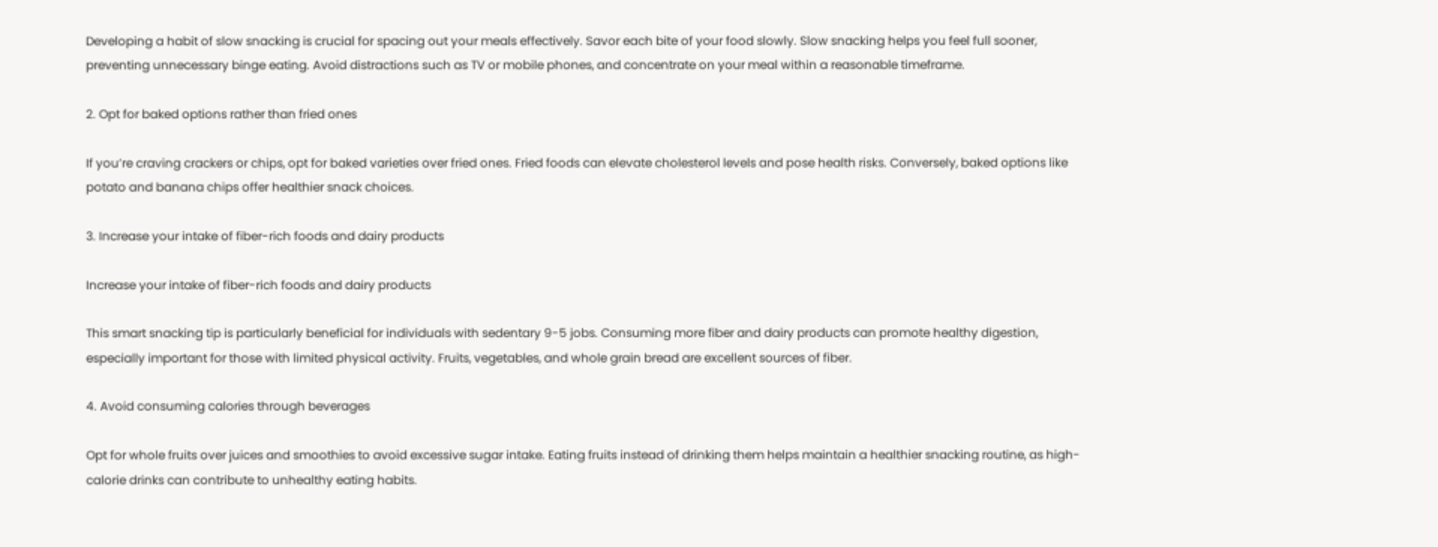Developing a habit of slow snacking is crucial for spacing out your meals effectively. Savor each bite of your food slowly. Slow snacking helps you feel full sooner, preventing unnecessary binge eating. Avoid distractions such as TV or mobile phones, and concentrate on your meal within a reasonable timeframe.

2. Opt for baked options rather than fried ones

If you’re craving crackers or chips, opt for baked varieties over fried ones. Fried foods can elevate cholesterol levels and pose health risks. Conversely, baked options like potato and banana chips offer healthier snack choices.

3. Increase your intake of fiber-rich foods and dairy products

Increase your intake of fiber-rich foods and dairy products

This smart snacking tip is particularly beneficial for individuals with sedentary 9-5 jobs. Consuming more fiber and dairy products can promote healthy digestion, especially important for those with limited physical activity. Fruits, vegetables, and whole grain bread are excellent sources of fiber.

4. Avoid consuming calories through beverages

Opt for whole fruits over juices and smoothies to avoid excessive sugar intake. Eating fruits instead of drinking them helps maintain a healthier snacking routine, as high-calorie drinks can contribute to unhealthy eating habits.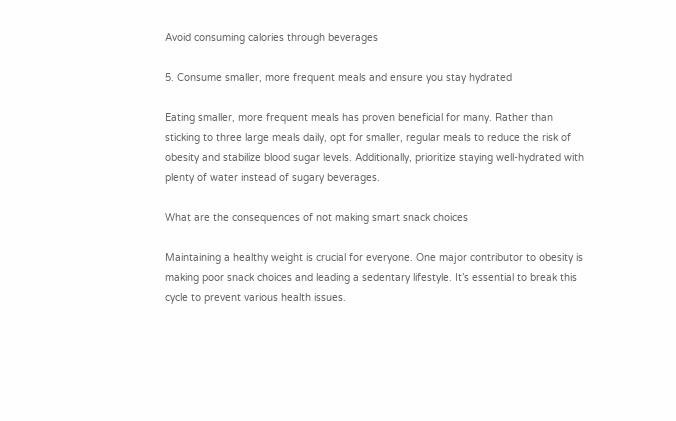Avoid consuming calories through beverages

5. Consume smaller, more frequent meals and ensure you stay hydrated

Eating smaller, more frequent meals has proven beneficial for many. Rather than sticking to three large meals daily, opt for smaller, regular meals to reduce the risk of obesity and stabilize blood sugar levels. Additionally, prioritize staying well-hydrated with plenty of water instead of sugary beverages.

What are the consequences of not making smart snack choices

Maintaining a healthy weight is crucial for everyone. One major contributor to obesity is making poor snack choices and leading a sedentary lifestyle. It’s essential to break this cycle to prevent various health issues.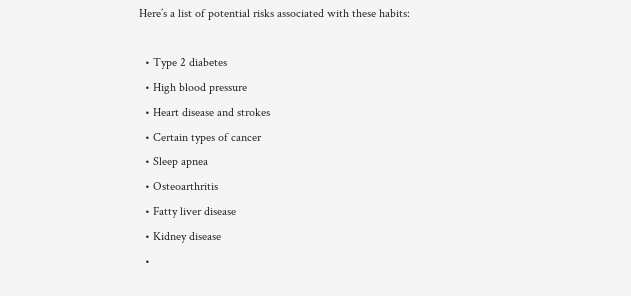Here’s a list of potential risks associated with these habits:

  • Type 2 diabetes
  • High blood pressure
  • Heart disease and strokes
  • Certain types of cancer
  • Sleep apnea
  • Osteoarthritis
  • Fatty liver disease
  • Kidney disease
  •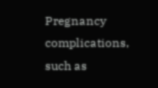Pregnancy complications, such as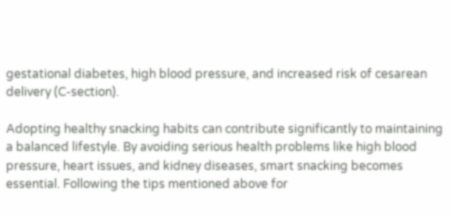gestational diabetes, high blood pressure, and increased risk of cesarean delivery (C-section).

Adopting healthy snacking habits can contribute significantly to maintaining a balanced lifestyle. By avoiding serious health problems like high blood pressure, heart issues, and kidney diseases, smart snacking becomes essential. Following the tips mentioned above for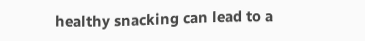healthy snacking can lead to a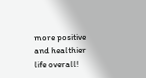more positive and healthier life overall!